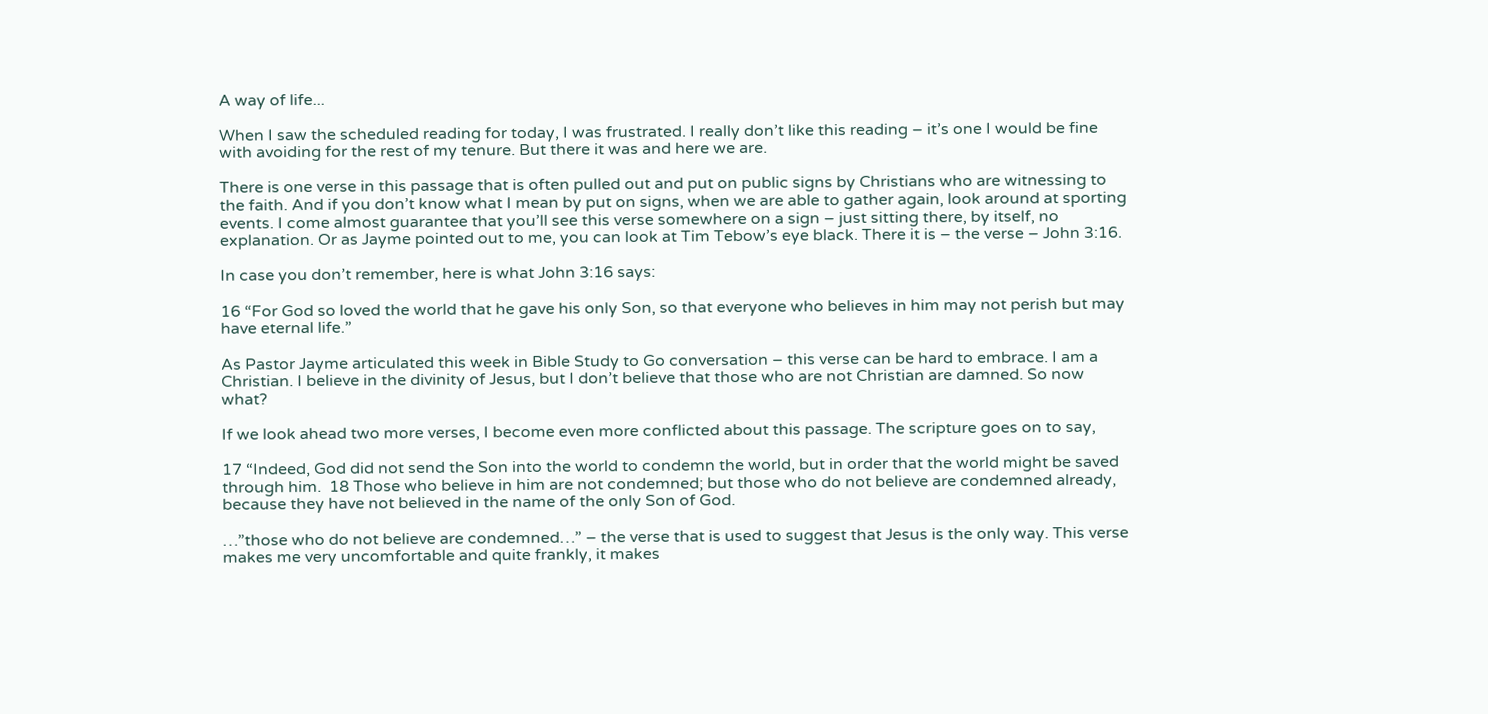A way of life...

When I saw the scheduled reading for today, I was frustrated. I really don’t like this reading – it’s one I would be fine with avoiding for the rest of my tenure. But there it was and here we are.

There is one verse in this passage that is often pulled out and put on public signs by Christians who are witnessing to the faith. And if you don’t know what I mean by put on signs, when we are able to gather again, look around at sporting events. I come almost guarantee that you’ll see this verse somewhere on a sign – just sitting there, by itself, no explanation. Or as Jayme pointed out to me, you can look at Tim Tebow’s eye black. There it is – the verse – John 3:16.

In case you don’t remember, here is what John 3:16 says:

16 “For God so loved the world that he gave his only Son, so that everyone who believes in him may not perish but may have eternal life.”

As Pastor Jayme articulated this week in Bible Study to Go conversation – this verse can be hard to embrace. I am a Christian. I believe in the divinity of Jesus, but I don’t believe that those who are not Christian are damned. So now what?

If we look ahead two more verses, I become even more conflicted about this passage. The scripture goes on to say,

17 “Indeed, God did not send the Son into the world to condemn the world, but in order that the world might be saved through him.  18 Those who believe in him are not condemned; but those who do not believe are condemned already, because they have not believed in the name of the only Son of God.

…”those who do not believe are condemned…” – the verse that is used to suggest that Jesus is the only way. This verse makes me very uncomfortable and quite frankly, it makes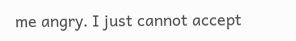me angry. I just cannot accept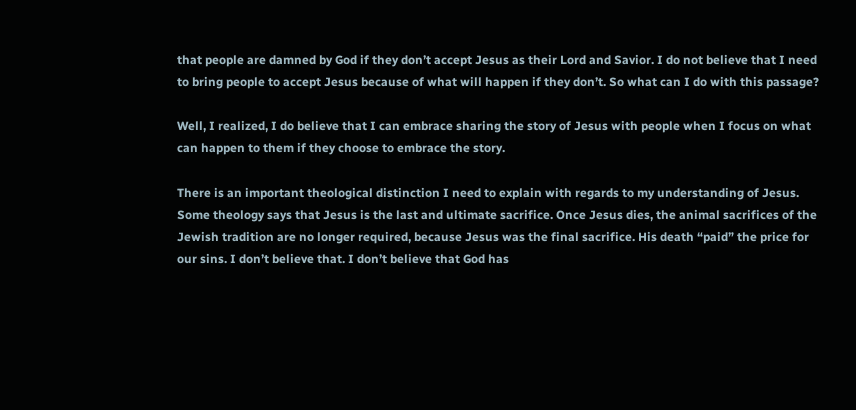that people are damned by God if they don’t accept Jesus as their Lord and Savior. I do not believe that I need to bring people to accept Jesus because of what will happen if they don’t. So what can I do with this passage?

Well, I realized, I do believe that I can embrace sharing the story of Jesus with people when I focus on what can happen to them if they choose to embrace the story.

There is an important theological distinction I need to explain with regards to my understanding of Jesus. Some theology says that Jesus is the last and ultimate sacrifice. Once Jesus dies, the animal sacrifices of the Jewish tradition are no longer required, because Jesus was the final sacrifice. His death “paid” the price for our sins. I don’t believe that. I don’t believe that God has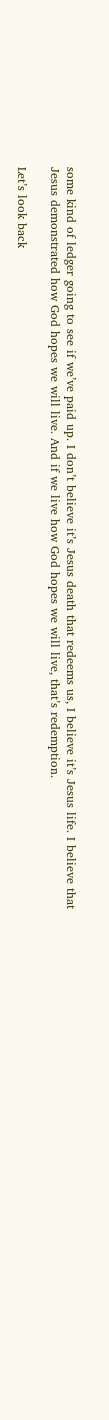some kind of ledger going to see if we’ve paid up. I don’t believe it’s Jesus death that redeems us, I believe it’s Jesus life. I believe that Jesus demonstrated how God hopes we will live. And if we live how God hopes we will live, that’s redemption.

Let’s look back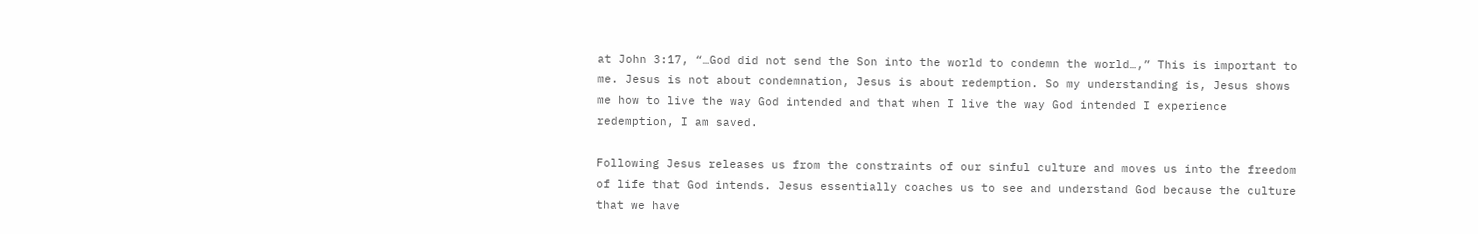at John 3:17, “…God did not send the Son into the world to condemn the world…,” This is important to me. Jesus is not about condemnation, Jesus is about redemption. So my understanding is, Jesus shows me how to live the way God intended and that when I live the way God intended I experience redemption, I am saved.

Following Jesus releases us from the constraints of our sinful culture and moves us into the freedom of life that God intends. Jesus essentially coaches us to see and understand God because the culture that we have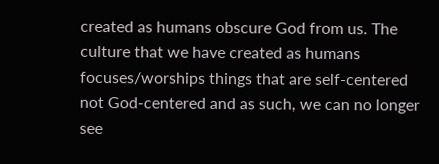created as humans obscure God from us. The culture that we have created as humans focuses/worships things that are self-centered not God-centered and as such, we can no longer see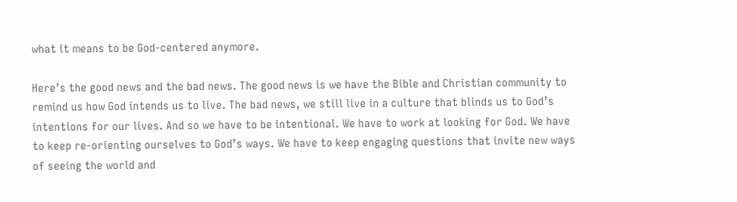what it means to be God-centered anymore.

Here’s the good news and the bad news. The good news is we have the Bible and Christian community to remind us how God intends us to live. The bad news, we still live in a culture that blinds us to God’s intentions for our lives. And so we have to be intentional. We have to work at looking for God. We have to keep re-orienting ourselves to God’s ways. We have to keep engaging questions that invite new ways of seeing the world and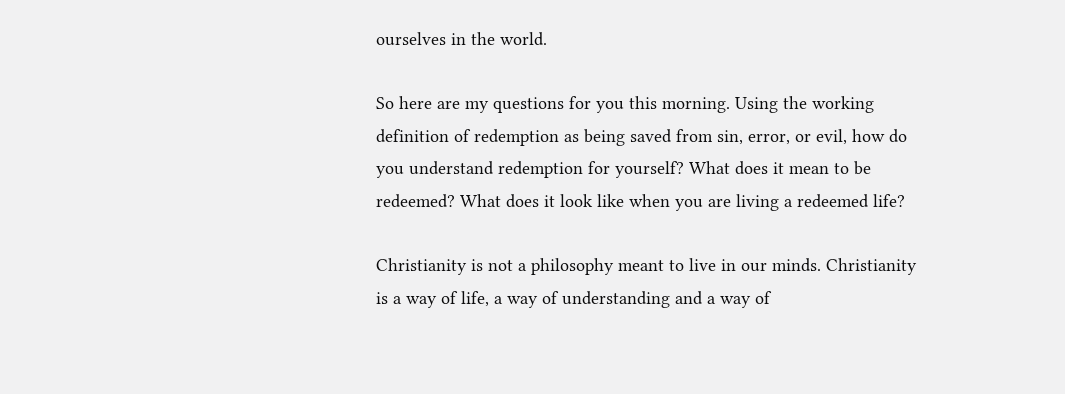ourselves in the world.

So here are my questions for you this morning. Using the working definition of redemption as being saved from sin, error, or evil, how do you understand redemption for yourself? What does it mean to be redeemed? What does it look like when you are living a redeemed life?

Christianity is not a philosophy meant to live in our minds. Christianity is a way of life, a way of understanding and a way of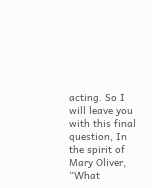acting. So I will leave you with this final question, In the spirit of Mary Oliver, “What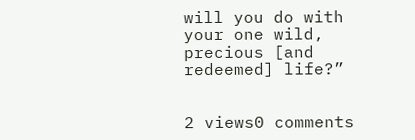will you do with your one wild, precious [and redeemed] life?”


2 views0 comments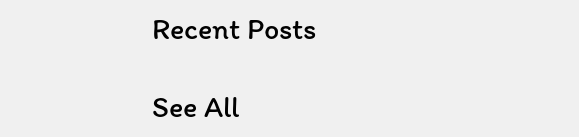Recent Posts

See All